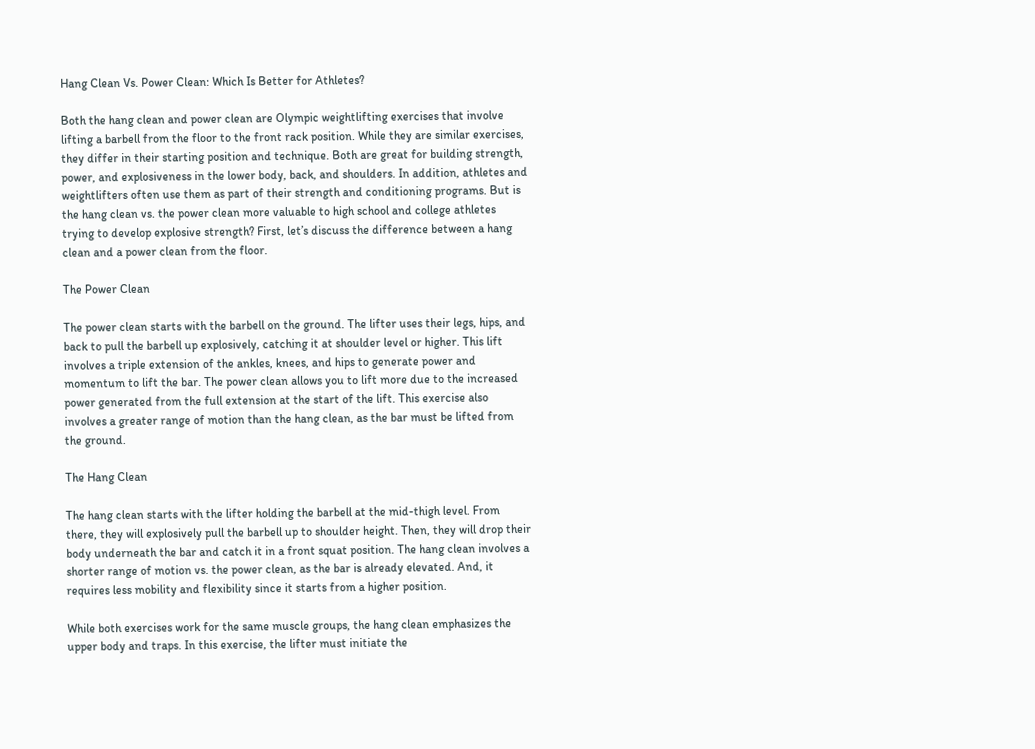Hang Clean Vs. Power Clean: Which Is Better for Athletes?

Both the hang clean and power clean are Olympic weightlifting exercises that involve lifting a barbell from the floor to the front rack position. While they are similar exercises, they differ in their starting position and technique. Both are great for building strength, power, and explosiveness in the lower body, back, and shoulders. In addition, athletes and weightlifters often use them as part of their strength and conditioning programs. But is the hang clean vs. the power clean more valuable to high school and college athletes trying to develop explosive strength? First, let’s discuss the difference between a hang clean and a power clean from the floor.

The Power Clean

The power clean starts with the barbell on the ground. The lifter uses their legs, hips, and back to pull the barbell up explosively, catching it at shoulder level or higher. This lift involves a triple extension of the ankles, knees, and hips to generate power and momentum to lift the bar. The power clean allows you to lift more due to the increased power generated from the full extension at the start of the lift. This exercise also involves a greater range of motion than the hang clean, as the bar must be lifted from the ground.

The Hang Clean

The hang clean starts with the lifter holding the barbell at the mid-thigh level. From there, they will explosively pull the barbell up to shoulder height. Then, they will drop their body underneath the bar and catch it in a front squat position. The hang clean involves a shorter range of motion vs. the power clean, as the bar is already elevated. And, it requires less mobility and flexibility since it starts from a higher position.

While both exercises work for the same muscle groups, the hang clean emphasizes the upper body and traps. In this exercise, the lifter must initiate the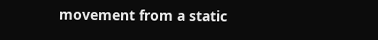movement from a static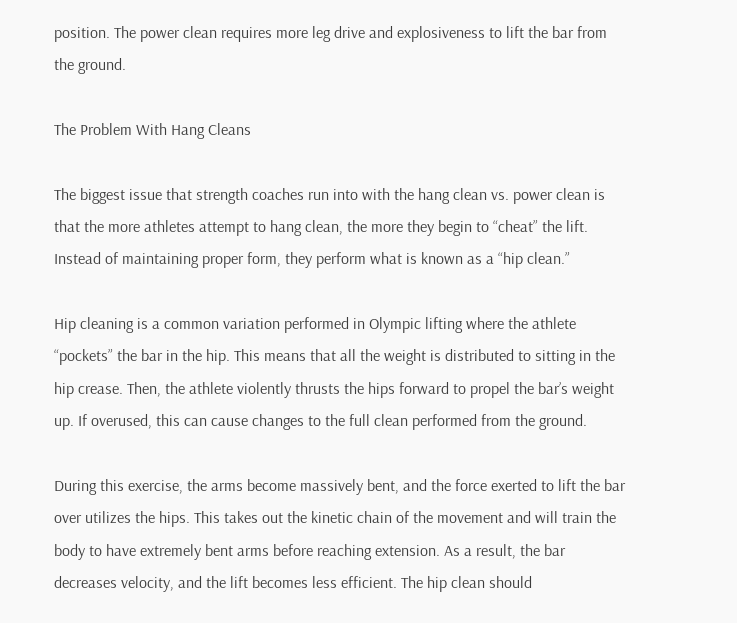position. The power clean requires more leg drive and explosiveness to lift the bar from the ground.

The Problem With Hang Cleans

The biggest issue that strength coaches run into with the hang clean vs. power clean is that the more athletes attempt to hang clean, the more they begin to “cheat” the lift. Instead of maintaining proper form, they perform what is known as a “hip clean.”

Hip cleaning is a common variation performed in Olympic lifting where the athlete “pockets” the bar in the hip. This means that all the weight is distributed to sitting in the hip crease. Then, the athlete violently thrusts the hips forward to propel the bar’s weight up. If overused, this can cause changes to the full clean performed from the ground.

During this exercise, the arms become massively bent, and the force exerted to lift the bar over utilizes the hips. This takes out the kinetic chain of the movement and will train the body to have extremely bent arms before reaching extension. As a result, the bar decreases velocity, and the lift becomes less efficient. The hip clean should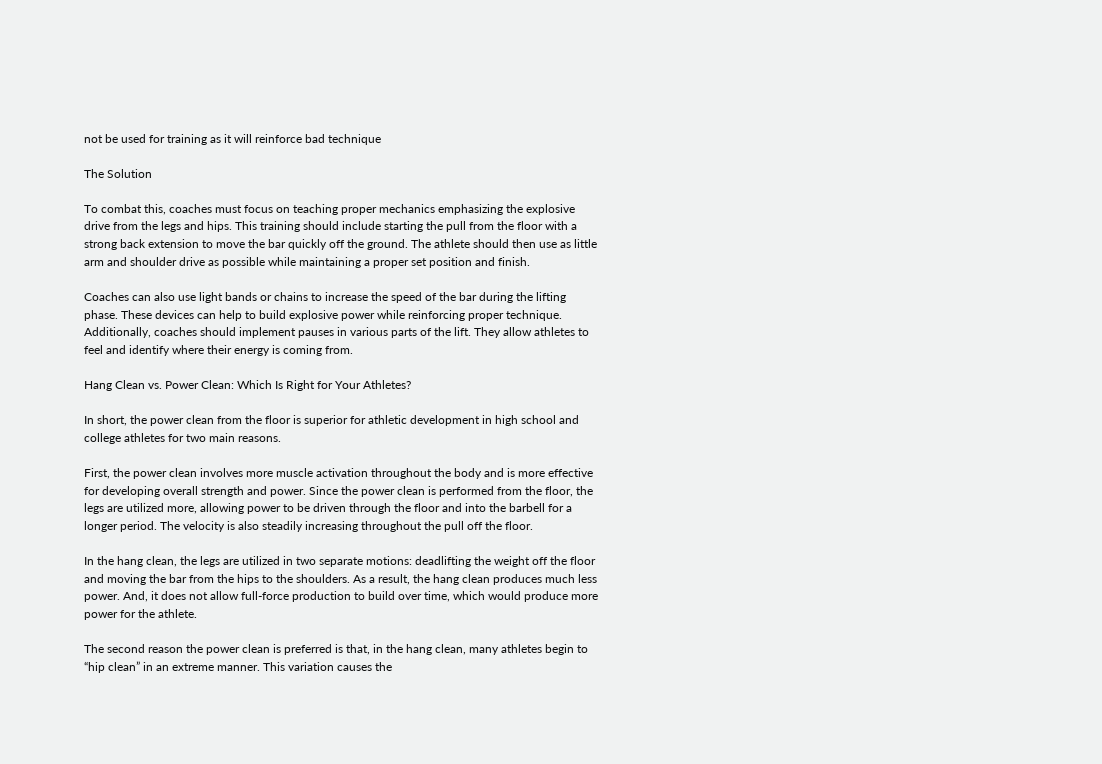not be used for training as it will reinforce bad technique

The Solution

To combat this, coaches must focus on teaching proper mechanics emphasizing the explosive drive from the legs and hips. This training should include starting the pull from the floor with a strong back extension to move the bar quickly off the ground. The athlete should then use as little arm and shoulder drive as possible while maintaining a proper set position and finish.

Coaches can also use light bands or chains to increase the speed of the bar during the lifting phase. These devices can help to build explosive power while reinforcing proper technique. Additionally, coaches should implement pauses in various parts of the lift. They allow athletes to feel and identify where their energy is coming from.

Hang Clean vs. Power Clean: Which Is Right for Your Athletes?

In short, the power clean from the floor is superior for athletic development in high school and college athletes for two main reasons.

First, the power clean involves more muscle activation throughout the body and is more effective for developing overall strength and power. Since the power clean is performed from the floor, the legs are utilized more, allowing power to be driven through the floor and into the barbell for a longer period. The velocity is also steadily increasing throughout the pull off the floor.

In the hang clean, the legs are utilized in two separate motions: deadlifting the weight off the floor and moving the bar from the hips to the shoulders. As a result, the hang clean produces much less power. And, it does not allow full-force production to build over time, which would produce more power for the athlete.

The second reason the power clean is preferred is that, in the hang clean, many athletes begin to “hip clean” in an extreme manner. This variation causes the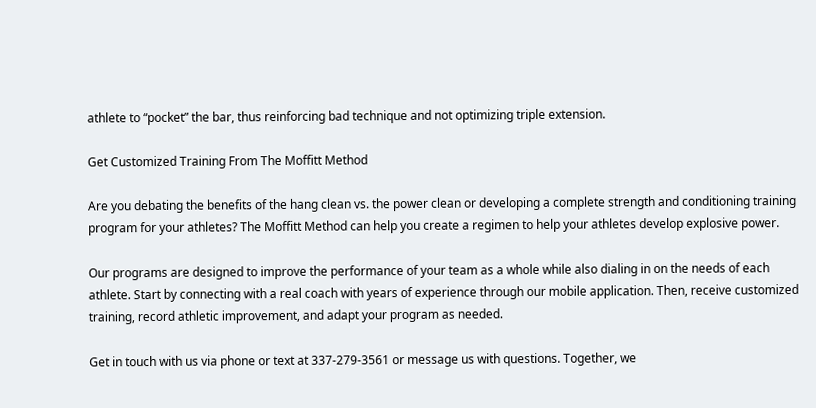athlete to “pocket” the bar, thus reinforcing bad technique and not optimizing triple extension.

Get Customized Training From The Moffitt Method

Are you debating the benefits of the hang clean vs. the power clean or developing a complete strength and conditioning training program for your athletes? The Moffitt Method can help you create a regimen to help your athletes develop explosive power.

Our programs are designed to improve the performance of your team as a whole while also dialing in on the needs of each athlete. Start by connecting with a real coach with years of experience through our mobile application. Then, receive customized training, record athletic improvement, and adapt your program as needed.

Get in touch with us via phone or text at 337-279-3561 or message us with questions. Together, we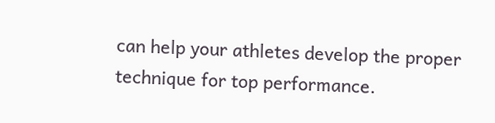can help your athletes develop the proper technique for top performance.